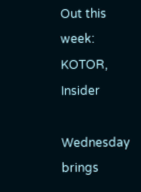Out this week: KOTOR, Insider

Wednesday brings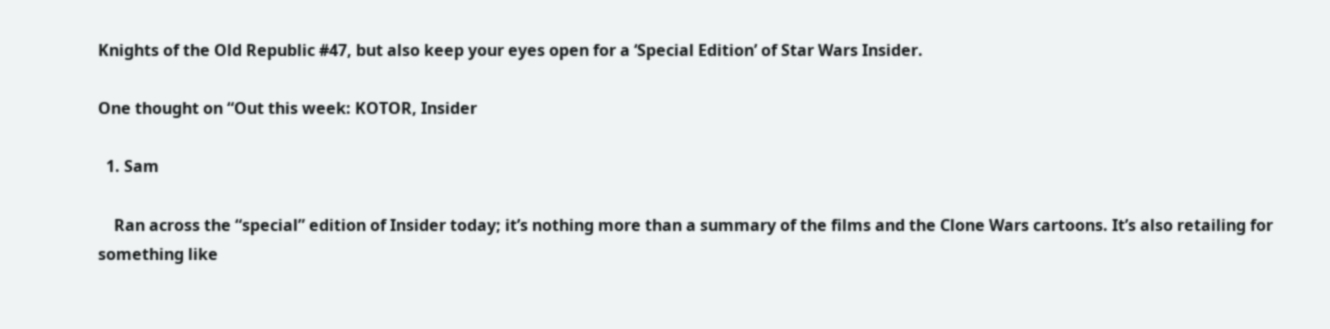Knights of the Old Republic #47, but also keep your eyes open for a ‘Special Edition’ of Star Wars Insider.

One thought on “Out this week: KOTOR, Insider

  1. Sam

    Ran across the “special” edition of Insider today; it’s nothing more than a summary of the films and the Clone Wars cartoons. It’s also retailing for something like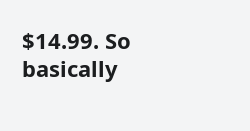$14.99. So basically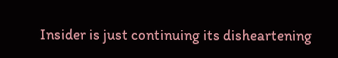Insider is just continuing its disheartening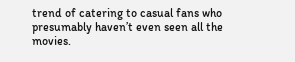trend of catering to casual fans who presumably haven’t even seen all the movies.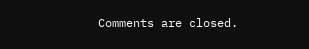Comments are closed.